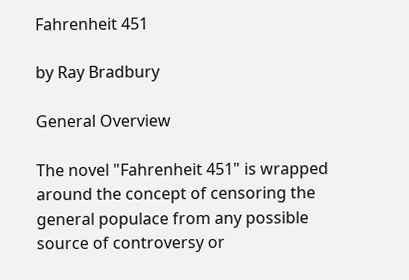Fahrenheit 451

by Ray Bradbury

General Overview

The novel "Fahrenheit 451" is wrapped around the concept of censoring the general populace from any possible source of controversy or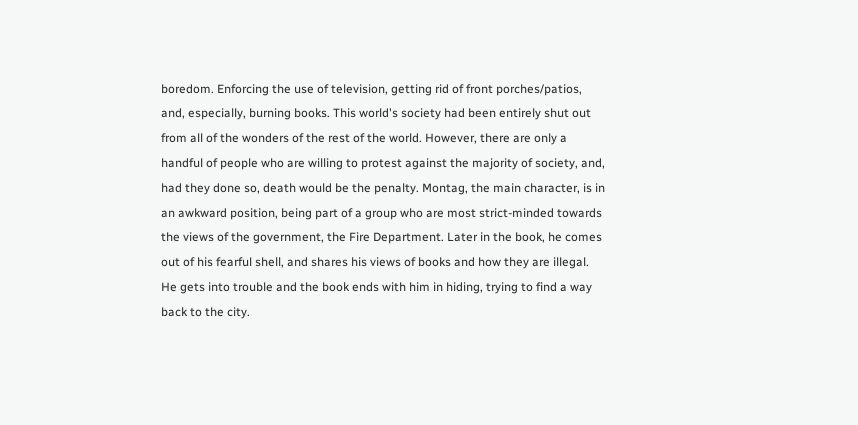boredom. Enforcing the use of television, getting rid of front porches/patios, and, especially, burning books. This world's society had been entirely shut out from all of the wonders of the rest of the world. However, there are only a handful of people who are willing to protest against the majority of society, and, had they done so, death would be the penalty. Montag, the main character, is in an awkward position, being part of a group who are most strict-minded towards the views of the government, the Fire Department. Later in the book, he comes out of his fearful shell, and shares his views of books and how they are illegal. He gets into trouble and the book ends with him in hiding, trying to find a way back to the city.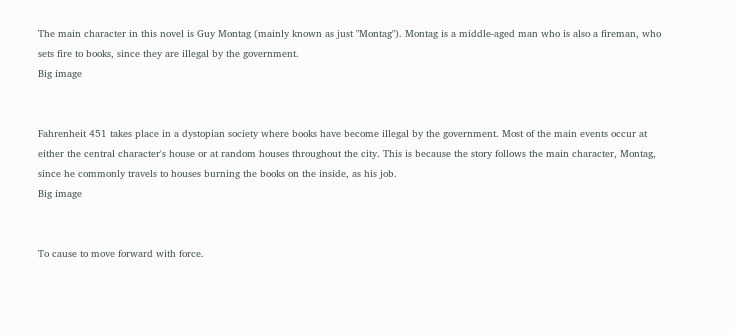The main character in this novel is Guy Montag (mainly known as just "Montag"). Montag is a middle-aged man who is also a fireman, who sets fire to books, since they are illegal by the government.
Big image


Fahrenheit 451 takes place in a dystopian society where books have become illegal by the government. Most of the main events occur at either the central character's house or at random houses throughout the city. This is because the story follows the main character, Montag, since he commonly travels to houses burning the books on the inside, as his job.
Big image


To cause to move forward with force.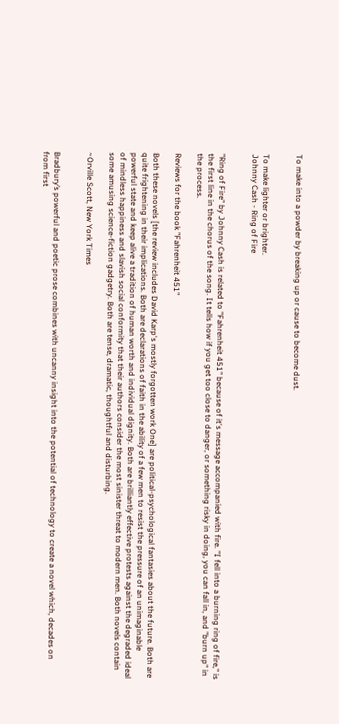To make into a powder by breaking up or cause to become dust.


To make lighter or brighter.
Johnny Cash - Ring of Fire


"Ring of Fire" by Johnny Cash is related to "Fahrenheit 451" because of it's message accompanied with fire. "I fell into a burning ring of fire," is the first line in the chorus of the song. It tells how if you get too close to danger, or something risky in doing, you can fall in, and "burn up" in the process.

Reviews for the book "Fahrenheit 451"

Both these novels [the review includes David Karp's mostly forgotten work One] are political-psychological fantasies about the future. Both are quite frightening in their implications. Both are declarations of faith in the ability of a few men to resist the pressure of an unimaginable powerful state and keep alive a tradition of human worth and individual dignity. Both are brilliantly effective protests against the degraded ideal of mindless happiness and slavish social conformity that their authors consider the most sinister threat to modern men. Both novels contain some amusing science-fiction gadgetry. Both are tense, dramatic, thoughtful and disturbing.

~Orville Scott, New York Times


Bradbury’s powerful and poetic prose combines with uncanny insight into the potential of technology to create a novel which, decades on from first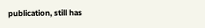publication, still has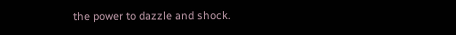the power to dazzle and shock.